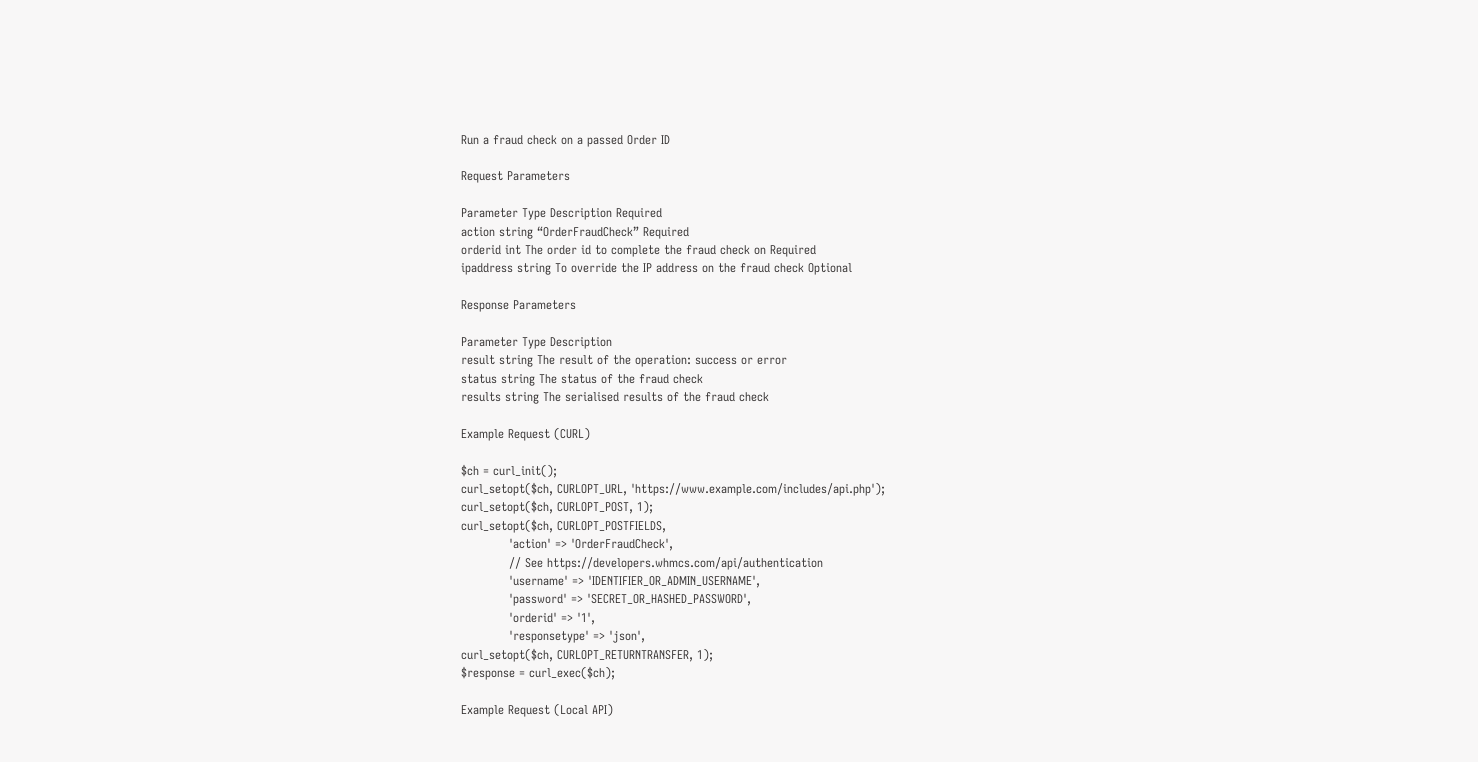Run a fraud check on a passed Order ID

Request Parameters

Parameter Type Description Required
action string “OrderFraudCheck” Required
orderid int The order id to complete the fraud check on Required
ipaddress string To override the IP address on the fraud check Optional

Response Parameters

Parameter Type Description
result string The result of the operation: success or error
status string The status of the fraud check
results string The serialised results of the fraud check

Example Request (CURL)

$ch = curl_init();
curl_setopt($ch, CURLOPT_URL, 'https://www.example.com/includes/api.php');
curl_setopt($ch, CURLOPT_POST, 1);
curl_setopt($ch, CURLOPT_POSTFIELDS,
            'action' => 'OrderFraudCheck',
            // See https://developers.whmcs.com/api/authentication
            'username' => 'IDENTIFIER_OR_ADMIN_USERNAME',
            'password' => 'SECRET_OR_HASHED_PASSWORD',
            'orderid' => '1',
            'responsetype' => 'json',
curl_setopt($ch, CURLOPT_RETURNTRANSFER, 1);
$response = curl_exec($ch);

Example Request (Local API)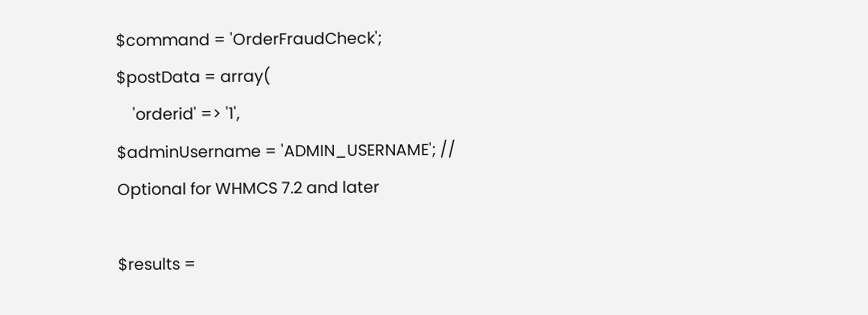$command = 'OrderFraudCheck';
$postData = array(
    'orderid' => '1',
$adminUsername = 'ADMIN_USERNAME'; // Optional for WHMCS 7.2 and later

$results =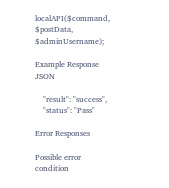localAPI($command, $postData, $adminUsername);

Example Response JSON

    "result": "success",
    "status": "Pass"

Error Responses

Possible error condition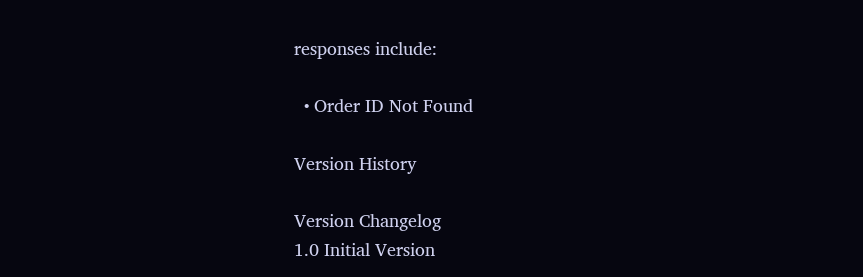responses include:

  • Order ID Not Found

Version History

Version Changelog
1.0 Initial Version